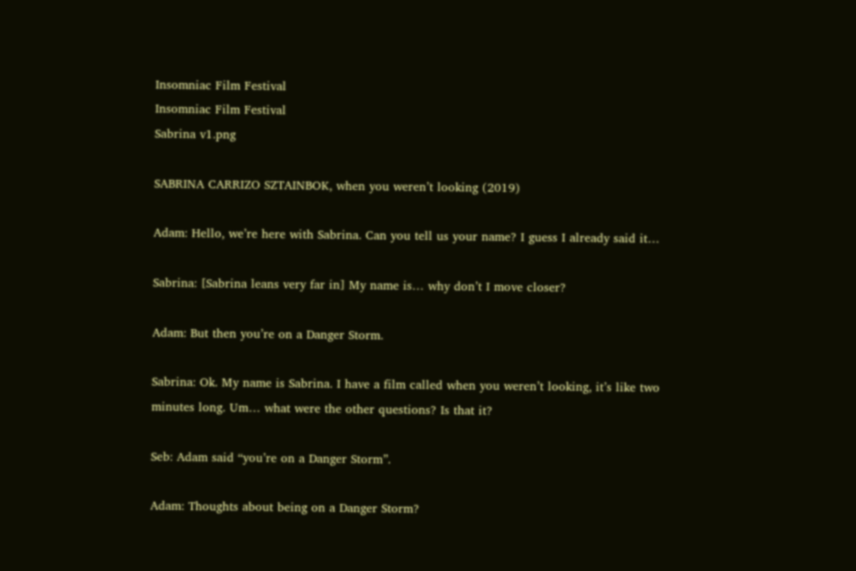Insomniac Film Festival
Insomniac Film Festival
Sabrina v1.png

SABRINA CARRIZO SZTAINBOK, when you weren’t looking (2019)

Adam: Hello, we’re here with Sabrina. Can you tell us your name? I guess I already said it…

Sabrina: [Sabrina leans very far in] My name is… why don’t I move closer?

Adam: But then you’re on a Danger Storm.

Sabrina: Ok. My name is Sabrina. I have a film called when you weren’t looking, it’s like two minutes long. Um… what were the other questions? Is that it?

Seb: Adam said “you’re on a Danger Storm”.

Adam: Thoughts about being on a Danger Storm?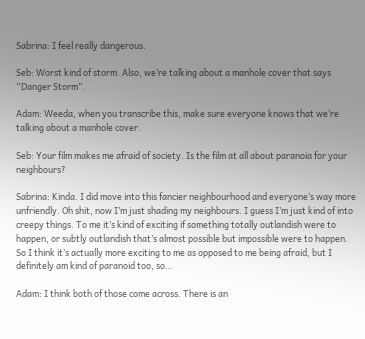Sabrina: I feel really dangerous.

Seb: Worst kind of storm. Also, we’re talking about a manhole cover that says “Danger Storm”.

Adam: Weeda, when you transcribe this, make sure everyone knows that we’re talking about a manhole cover.

Seb: Your film makes me afraid of society. Is the film at all about paranoia for your neighbours?

Sabrina: Kinda. I did move into this fancier neighbourhood and everyone’s way more unfriendly. Oh shit, now I’m just shading my neighbours. I guess I’m just kind of into creepy things. To me it’s kind of exciting if something totally outlandish were to happen, or subtly outlandish that’s almost possible but impossible were to happen. So I think it’s actually more exciting to me as opposed to me being afraid, but I definitely am kind of paranoid too, so…

Adam: I think both of those come across. There is an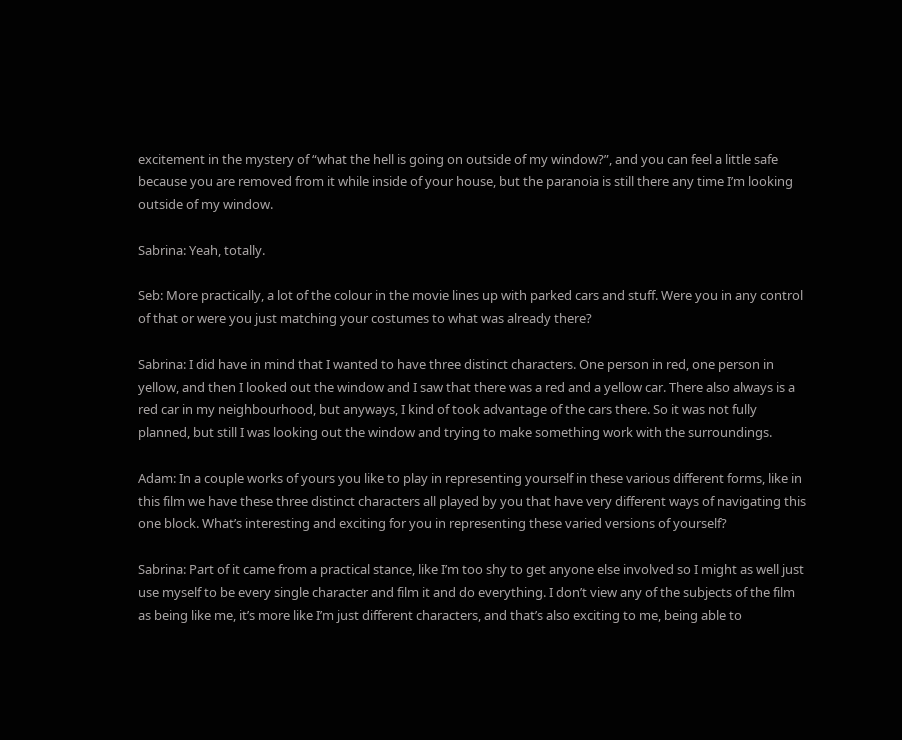excitement in the mystery of “what the hell is going on outside of my window?”, and you can feel a little safe because you are removed from it while inside of your house, but the paranoia is still there any time I’m looking outside of my window.

Sabrina: Yeah, totally.

Seb: More practically, a lot of the colour in the movie lines up with parked cars and stuff. Were you in any control of that or were you just matching your costumes to what was already there?

Sabrina: I did have in mind that I wanted to have three distinct characters. One person in red, one person in yellow, and then I looked out the window and I saw that there was a red and a yellow car. There also always is a red car in my neighbourhood, but anyways, I kind of took advantage of the cars there. So it was not fully planned, but still I was looking out the window and trying to make something work with the surroundings.

Adam: In a couple works of yours you like to play in representing yourself in these various different forms, like in this film we have these three distinct characters all played by you that have very different ways of navigating this one block. What’s interesting and exciting for you in representing these varied versions of yourself?

Sabrina: Part of it came from a practical stance, like I’m too shy to get anyone else involved so I might as well just use myself to be every single character and film it and do everything. I don’t view any of the subjects of the film as being like me, it’s more like I’m just different characters, and that’s also exciting to me, being able to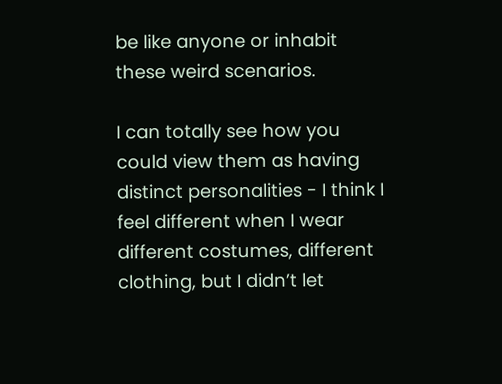be like anyone or inhabit these weird scenarios.

I can totally see how you could view them as having distinct personalities - I think I feel different when I wear different costumes, different clothing, but I didn’t let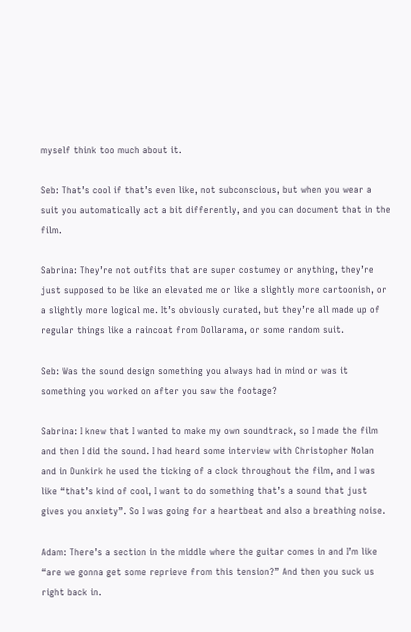myself think too much about it.

Seb: That’s cool if that’s even like, not subconscious, but when you wear a suit you automatically act a bit differently, and you can document that in the film.

Sabrina: They’re not outfits that are super costumey or anything, they’re just supposed to be like an elevated me or like a slightly more cartoonish, or a slightly more logical me. It’s obviously curated, but they’re all made up of regular things like a raincoat from Dollarama, or some random suit.

Seb: Was the sound design something you always had in mind or was it something you worked on after you saw the footage?

Sabrina: I knew that I wanted to make my own soundtrack, so I made the film and then I did the sound. I had heard some interview with Christopher Nolan and in Dunkirk he used the ticking of a clock throughout the film, and I was like “that’s kind of cool, I want to do something that’s a sound that just gives you anxiety”. So I was going for a heartbeat and also a breathing noise.

Adam: There’s a section in the middle where the guitar comes in and I’m like “are we gonna get some reprieve from this tension?” And then you suck us right back in.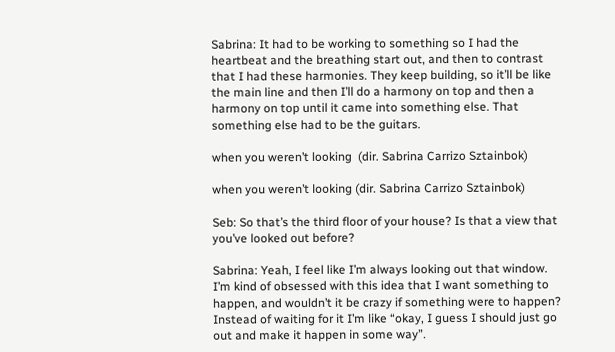Sabrina: It had to be working to something so I had the heartbeat and the breathing start out, and then to contrast that I had these harmonies. They keep building, so it’ll be like the main line and then I’ll do a harmony on top and then a harmony on top until it came into something else. That something else had to be the guitars.

when you weren’t looking  (dir. Sabrina Carrizo Sztainbok)

when you weren’t looking (dir. Sabrina Carrizo Sztainbok)

Seb: So that’s the third floor of your house? Is that a view that you’ve looked out before?

Sabrina: Yeah, I feel like I’m always looking out that window. I’m kind of obsessed with this idea that I want something to happen, and wouldn’t it be crazy if something were to happen? Instead of waiting for it I’m like “okay, I guess I should just go out and make it happen in some way”.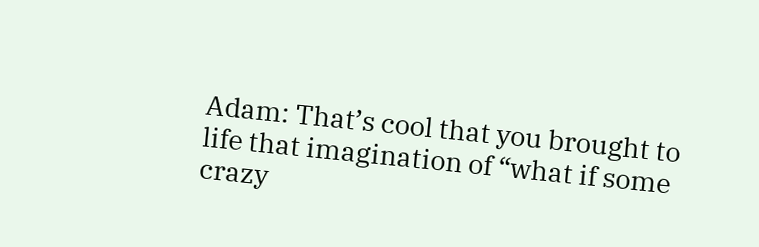Adam: That’s cool that you brought to life that imagination of “what if some crazy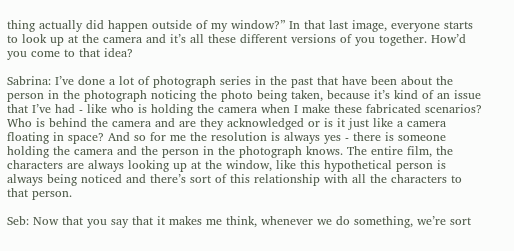thing actually did happen outside of my window?” In that last image, everyone starts to look up at the camera and it’s all these different versions of you together. How’d you come to that idea?

Sabrina: I’ve done a lot of photograph series in the past that have been about the person in the photograph noticing the photo being taken, because it’s kind of an issue that I’ve had - like who is holding the camera when I make these fabricated scenarios? Who is behind the camera and are they acknowledged or is it just like a camera floating in space? And so for me the resolution is always yes - there is someone holding the camera and the person in the photograph knows. The entire film, the characters are always looking up at the window, like this hypothetical person is always being noticed and there’s sort of this relationship with all the characters to that person.

Seb: Now that you say that it makes me think, whenever we do something, we’re sort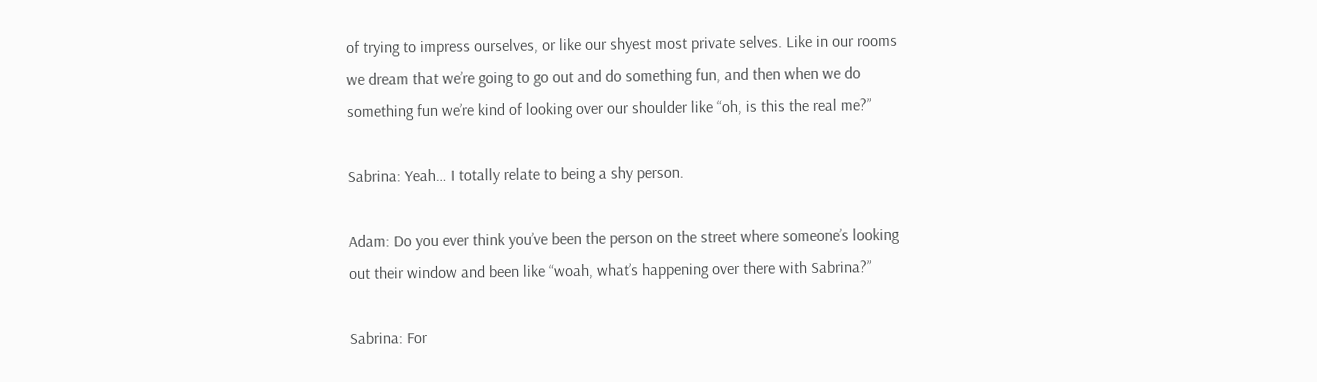of trying to impress ourselves, or like our shyest most private selves. Like in our rooms we dream that we’re going to go out and do something fun, and then when we do something fun we’re kind of looking over our shoulder like “oh, is this the real me?”

Sabrina: Yeah… I totally relate to being a shy person.

Adam: Do you ever think you’ve been the person on the street where someone’s looking out their window and been like “woah, what’s happening over there with Sabrina?”

Sabrina: For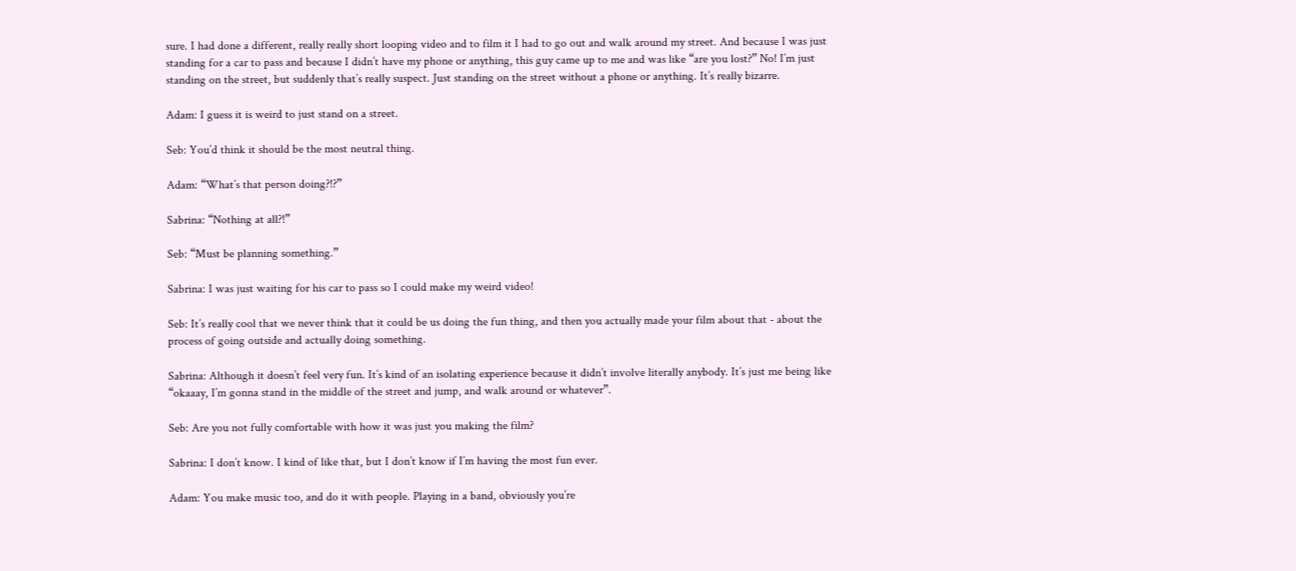sure. I had done a different, really really short looping video and to film it I had to go out and walk around my street. And because I was just standing for a car to pass and because I didn’t have my phone or anything, this guy came up to me and was like “are you lost?” No! I’m just standing on the street, but suddenly that’s really suspect. Just standing on the street without a phone or anything. It’s really bizarre.

Adam: I guess it is weird to just stand on a street.

Seb: You’d think it should be the most neutral thing.

Adam: “What’s that person doing?!?”

Sabrina: “Nothing at all?!”

Seb: “Must be planning something.”

Sabrina: I was just waiting for his car to pass so I could make my weird video!

Seb: It’s really cool that we never think that it could be us doing the fun thing, and then you actually made your film about that - about the process of going outside and actually doing something.

Sabrina: Although it doesn’t feel very fun. It’s kind of an isolating experience because it didn’t involve literally anybody. It’s just me being like “okaaay, I’m gonna stand in the middle of the street and jump, and walk around or whatever”.

Seb: Are you not fully comfortable with how it was just you making the film?

Sabrina: I don’t know. I kind of like that, but I don’t know if I’m having the most fun ever.

Adam: You make music too, and do it with people. Playing in a band, obviously you’re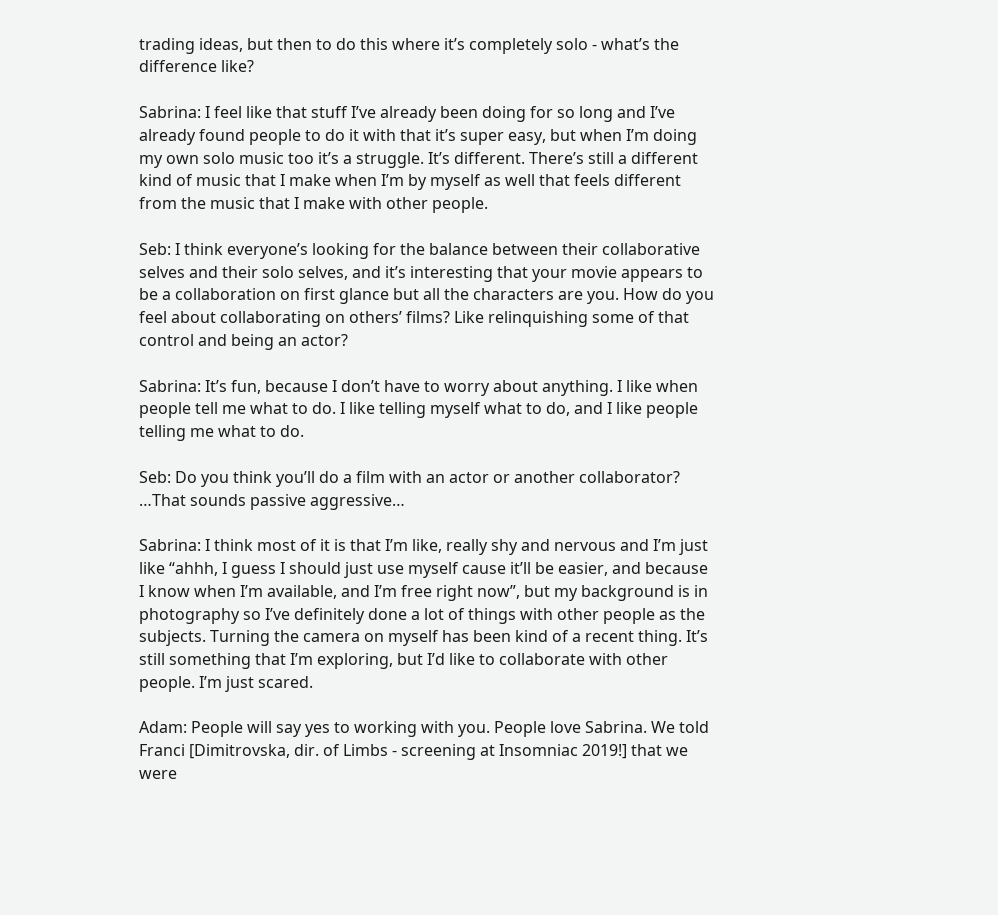trading ideas, but then to do this where it’s completely solo - what’s the difference like?

Sabrina: I feel like that stuff I’ve already been doing for so long and I’ve already found people to do it with that it’s super easy, but when I’m doing my own solo music too it’s a struggle. It’s different. There’s still a different kind of music that I make when I’m by myself as well that feels different from the music that I make with other people.

Seb: I think everyone’s looking for the balance between their collaborative selves and their solo selves, and it’s interesting that your movie appears to be a collaboration on first glance but all the characters are you. How do you feel about collaborating on others’ films? Like relinquishing some of that control and being an actor?

Sabrina: It’s fun, because I don’t have to worry about anything. I like when people tell me what to do. I like telling myself what to do, and I like people telling me what to do.

Seb: Do you think you’ll do a film with an actor or another collaborator? …That sounds passive aggressive…

Sabrina: I think most of it is that I’m like, really shy and nervous and I’m just like “ahhh, I guess I should just use myself cause it’ll be easier, and because I know when I’m available, and I’m free right now”, but my background is in photography so I’ve definitely done a lot of things with other people as the subjects. Turning the camera on myself has been kind of a recent thing. It’s still something that I’m exploring, but I’d like to collaborate with other people. I’m just scared.

Adam: People will say yes to working with you. People love Sabrina. We told Franci [Dimitrovska, dir. of Limbs - screening at Insomniac 2019!] that we were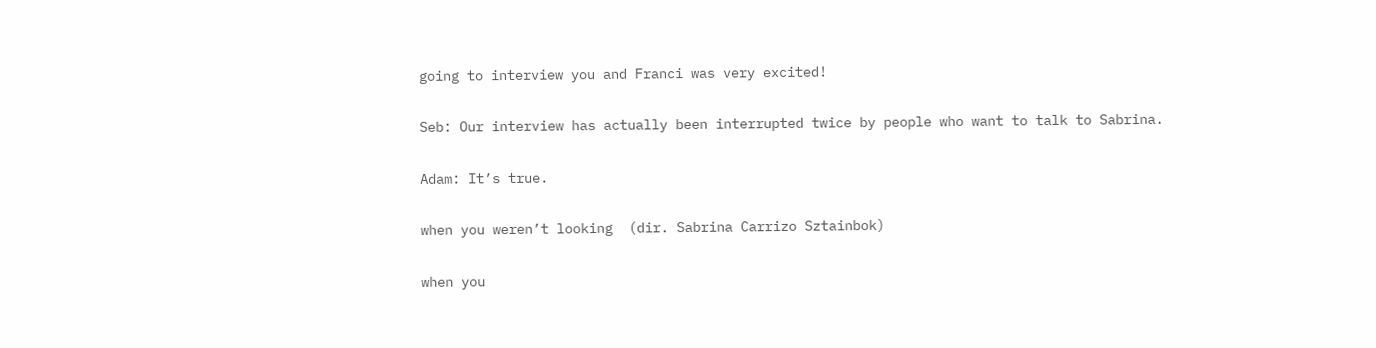going to interview you and Franci was very excited!

Seb: Our interview has actually been interrupted twice by people who want to talk to Sabrina.

Adam: It’s true.

when you weren’t looking  (dir. Sabrina Carrizo Sztainbok)

when you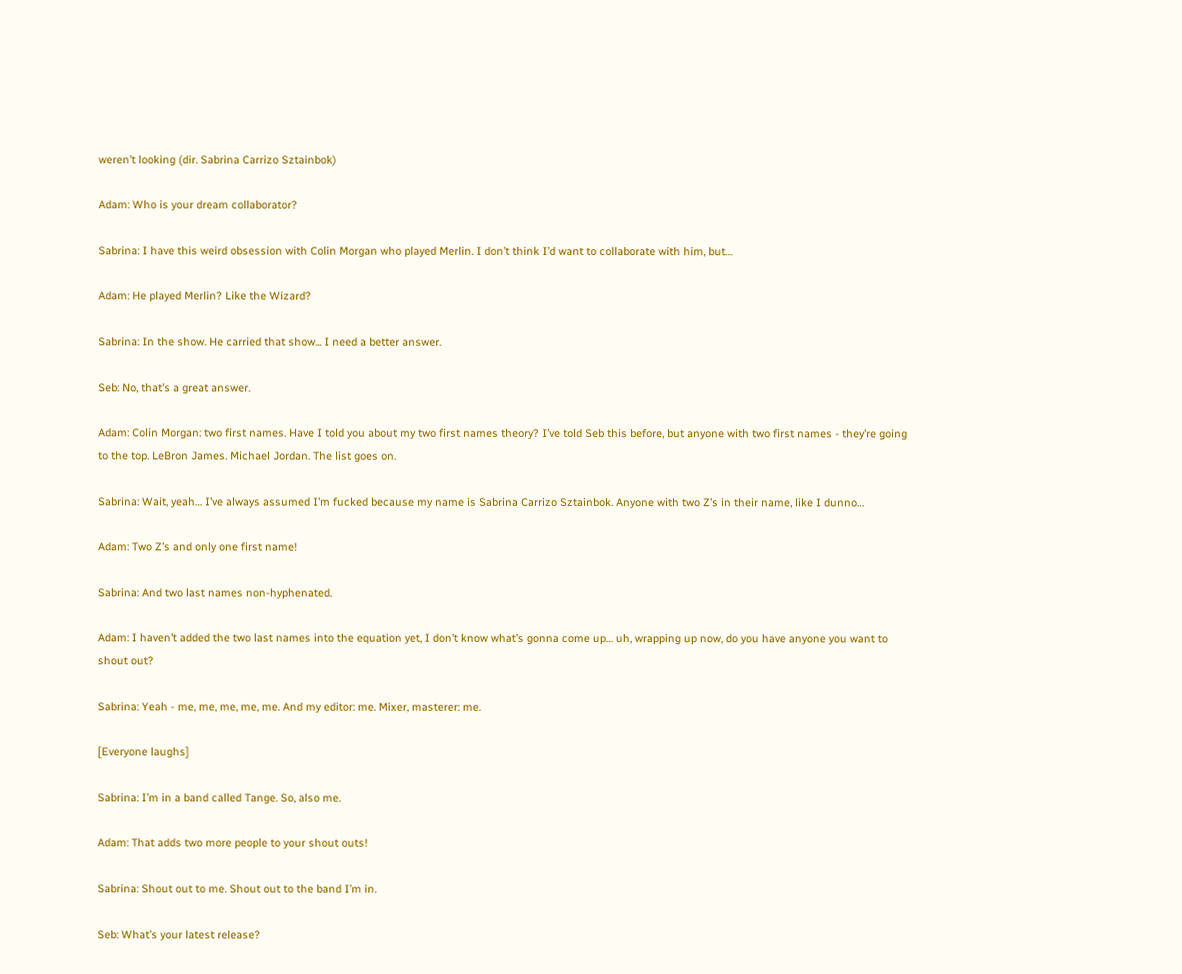weren’t looking (dir. Sabrina Carrizo Sztainbok)

Adam: Who is your dream collaborator?

Sabrina: I have this weird obsession with Colin Morgan who played Merlin. I don’t think I’d want to collaborate with him, but…

Adam: He played Merlin? Like the Wizard?

Sabrina: In the show. He carried that show... I need a better answer.

Seb: No, that’s a great answer.

Adam: Colin Morgan: two first names. Have I told you about my two first names theory? I’ve told Seb this before, but anyone with two first names - they’re going to the top. LeBron James. Michael Jordan. The list goes on.

Sabrina: Wait, yeah… I’ve always assumed I’m fucked because my name is Sabrina Carrizo Sztainbok. Anyone with two Z’s in their name, like I dunno…

Adam: Two Z’s and only one first name!

Sabrina: And two last names non-hyphenated.

Adam: I haven’t added the two last names into the equation yet, I don’t know what’s gonna come up… uh, wrapping up now, do you have anyone you want to shout out?

Sabrina: Yeah - me, me, me, me, me. And my editor: me. Mixer, masterer: me.

[Everyone laughs]

Sabrina: I’m in a band called Tange. So, also me.

Adam: That adds two more people to your shout outs!

Sabrina: Shout out to me. Shout out to the band I’m in.

Seb: What’s your latest release?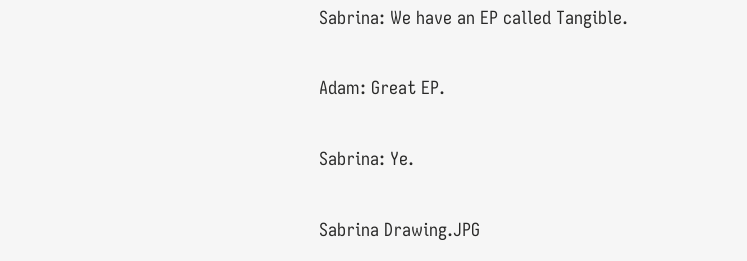Sabrina: We have an EP called Tangible.

Adam: Great EP.

Sabrina: Ye.

Sabrina Drawing.JPG